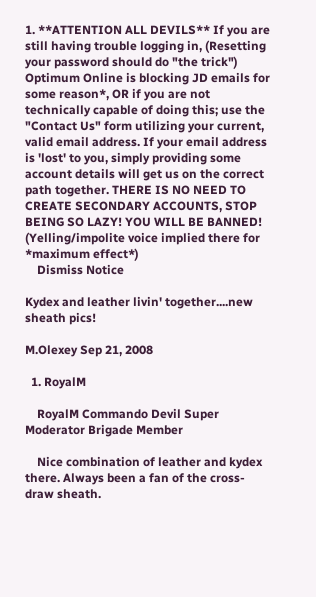1. **ATTENTION ALL DEVILS** If you are still having trouble logging in, (Resetting your password should do "the trick") Optimum Online is blocking JD emails for some reason*, OR if you are not technically capable of doing this; use the "Contact Us" form utilizing your current, valid email address. If your email address is 'lost' to you, simply providing some account details will get us on the correct path together. THERE IS NO NEED TO CREATE SECONDARY ACCOUNTS, STOP BEING SO LAZY! YOU WILL BE BANNED! (Yelling/impolite voice implied there for *maximum effect*)
    Dismiss Notice

Kydex and leather livin' together....new sheath pics!

M.Olexey Sep 21, 2008

  1. RoyalM

    RoyalM Commando Devil Super Moderator Brigade Member

    Nice combination of leather and kydex there. Always been a fan of the cross-draw sheath.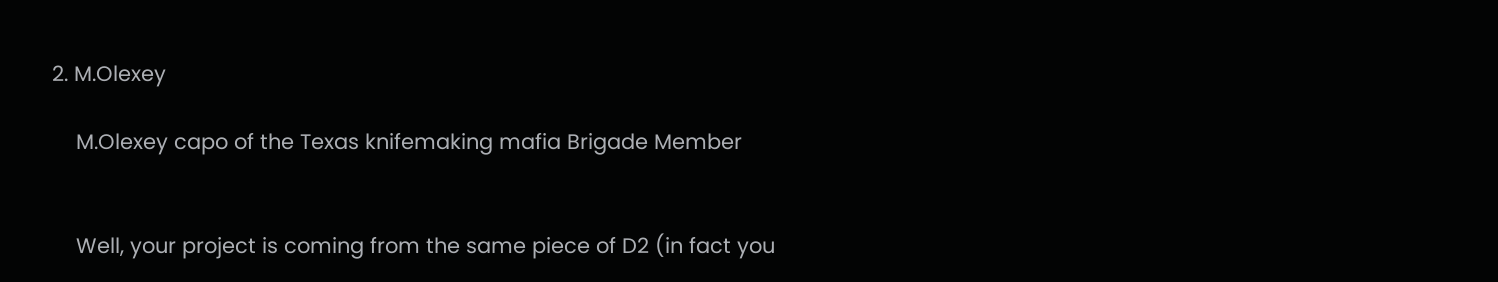2. M.Olexey

    M.Olexey capo of the Texas knifemaking mafia Brigade Member


    Well, your project is coming from the same piece of D2 (in fact you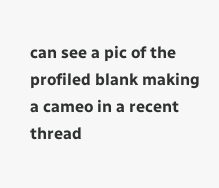can see a pic of the profiled blank making a cameo in a recent thread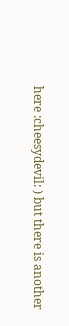here :cheesydevil: ) but there is another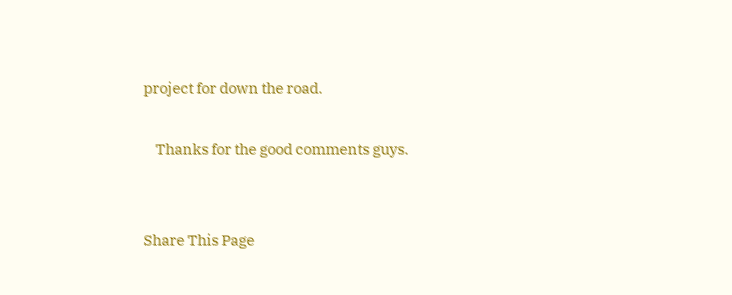project for down the road.

    Thanks for the good comments guys.


Share This Page